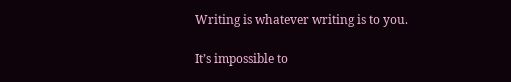Writing is whatever writing is to you.

It’s impossible to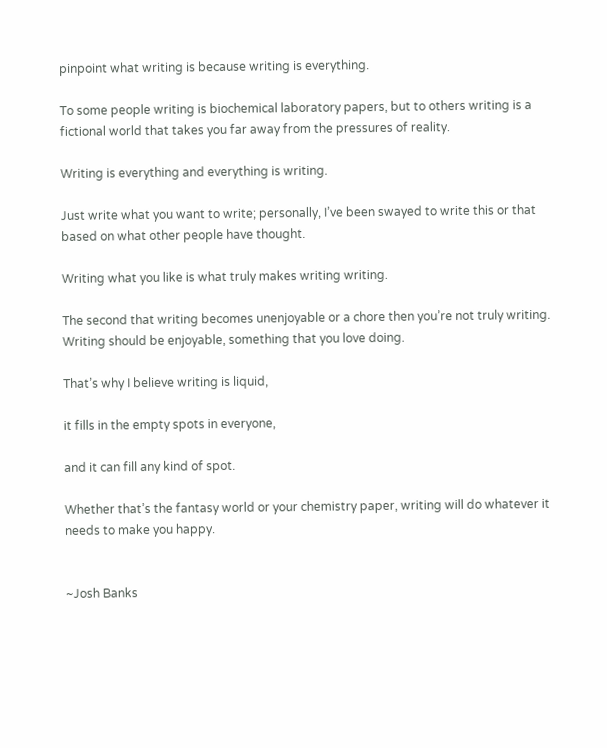pinpoint what writing is because writing is everything.

To some people writing is biochemical laboratory papers, but to others writing is a fictional world that takes you far away from the pressures of reality.

Writing is everything and everything is writing.

Just write what you want to write; personally, I’ve been swayed to write this or that based on what other people have thought.

Writing what you like is what truly makes writing writing.

The second that writing becomes unenjoyable or a chore then you’re not truly writing. Writing should be enjoyable, something that you love doing.

That’s why I believe writing is liquid,

it fills in the empty spots in everyone,

and it can fill any kind of spot.

Whether that’s the fantasy world or your chemistry paper, writing will do whatever it needs to make you happy.


~Josh Banks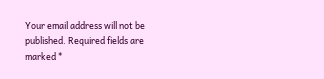Your email address will not be published. Required fields are marked *